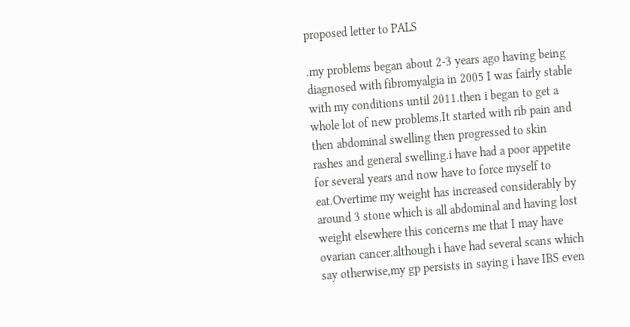proposed letter to PALS

.my problems began about 2-3 years ago having being diagnosed with fibromyalgia in 2005 I was fairly stable with my conditions until 2011.then i began to get a whole lot of new problems.It started with rib pain and then abdominal swelling then progressed to skin rashes and general swelling.i have had a poor appetite for several years and now have to force myself to eat.Overtime my weight has increased considerably by around 3 stone which is all abdominal and having lost weight elsewhere this concerns me that I may have ovarian cancer.although i have had several scans which say otherwise,my gp persists in saying i have IBS even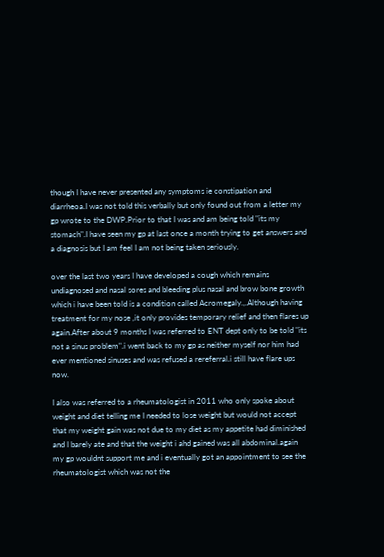though I have never presented any symptoms ie constipation and diarrheoa.I was not told this verbally but only found out from a letter my gp wrote to the DWP.Prior to that I was and am being told "its my stomach".I have seen my gp at last once a month trying to get answers and a diagnosis but I am feel I am not being taken seriously.

over the last two years I have developed a cough which remains undiagnosed and nasal sores and bleeding plus nasal and brow bone growth which i have been told is a condition called Acromegaly.,.Although having treatment for my nose ,it only provides temporary relief and then flares up again.After about 9 months I was referred to ENT dept only to be told "its not a sinus problem".i went back to my gp as neither myself nor him had ever mentioned sinuses and was refused a rereferral.i still have flare ups now.

I also was referred to a rheumatologist in 2011 who only spoke about weight and diet telling me I needed to lose weight but would not accept that my weight gain was not due to my diet as my appetite had diminished and I barely ate and that the weight i ahd gained was all abdominal.again my gp wouldnt support me and i eventually got an appointment to see the rheumatologist which was not the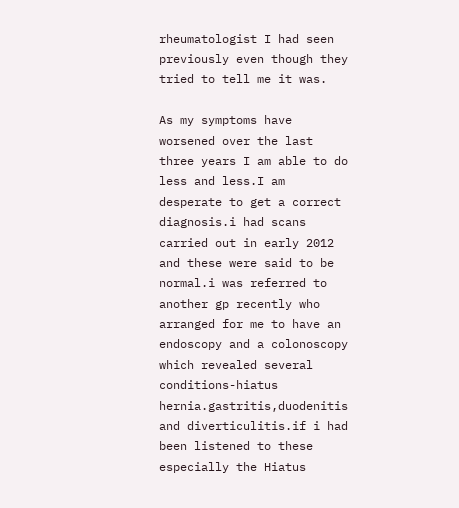rheumatologist I had seen previously even though they tried to tell me it was.

As my symptoms have worsened over the last three years I am able to do less and less.I am desperate to get a correct diagnosis.i had scans carried out in early 2012 and these were said to be normal.i was referred to another gp recently who arranged for me to have an endoscopy and a colonoscopy which revealed several conditions-hiatus hernia.gastritis,duodenitis and diverticulitis.if i had been listened to these especially the Hiatus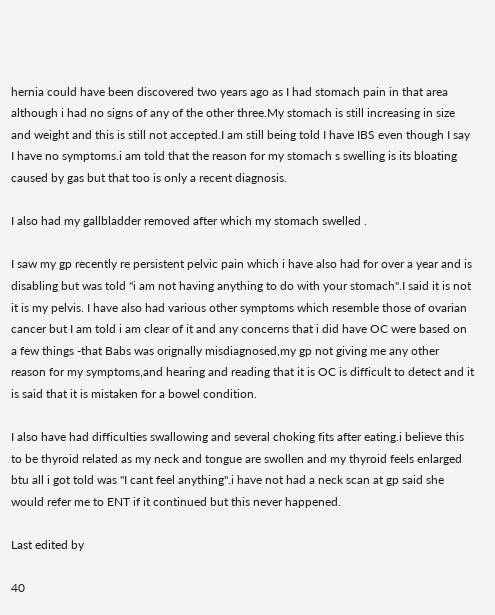hernia could have been discovered two years ago as I had stomach pain in that area although i had no signs of any of the other three.My stomach is still increasing in size and weight and this is still not accepted.I am still being told I have IBS even though I say I have no symptoms.i am told that the reason for my stomach s swelling is its bloating caused by gas but that too is only a recent diagnosis.

I also had my gallbladder removed after which my stomach swelled .

I saw my gp recently re persistent pelvic pain which i have also had for over a year and is disabling but was told "i am not having anything to do with your stomach".I said it is not it is my pelvis. I have also had various other symptoms which resemble those of ovarian cancer but I am told i am clear of it and any concerns that i did have OC were based on a few things -that Babs was orignally misdiagnosed,my gp not giving me any other reason for my symptoms,and hearing and reading that it is OC is difficult to detect and it is said that it is mistaken for a bowel condition.

I also have had difficulties swallowing and several choking fits after eating.i believe this to be thyroid related as my neck and tongue are swollen and my thyroid feels enlarged btu all i got told was "I cant feel anything".i have not had a neck scan at gp said she would refer me to ENT if it continued but this never happened.

Last edited by

40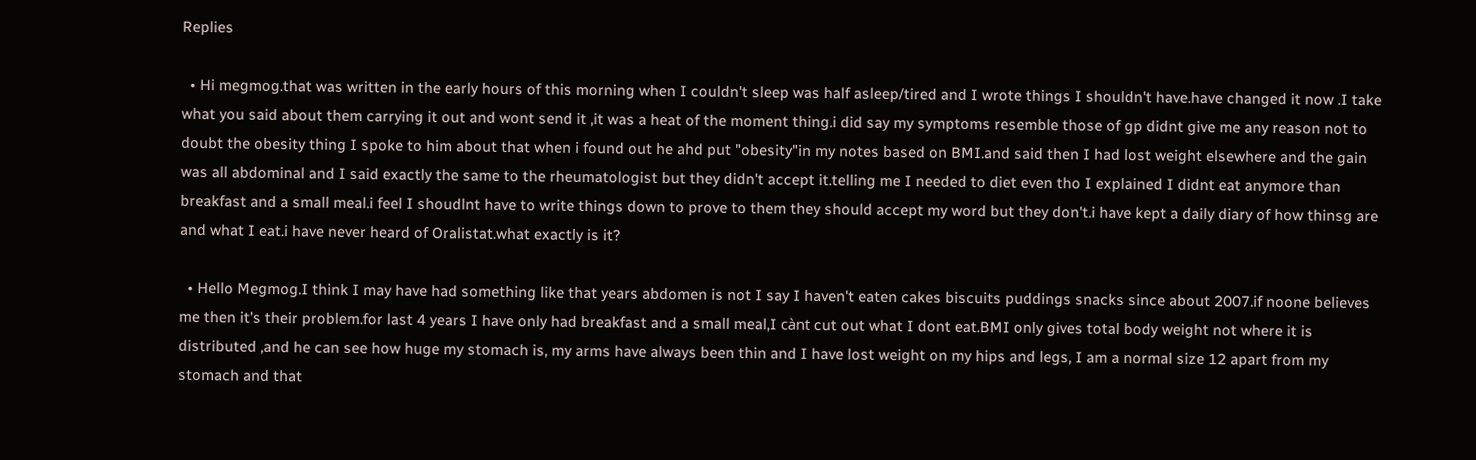Replies

  • Hi megmog.that was written in the early hours of this morning when I couldn't sleep was half asleep/tired and I wrote things I shouldn't have.have changed it now .I take what you said about them carrying it out and wont send it ,it was a heat of the moment thing.i did say my symptoms resemble those of gp didnt give me any reason not to doubt the obesity thing I spoke to him about that when i found out he ahd put "obesity"in my notes based on BMI.and said then I had lost weight elsewhere and the gain was all abdominal and I said exactly the same to the rheumatologist but they didn't accept it.telling me I needed to diet even tho I explained I didnt eat anymore than breakfast and a small meal.i feel I shoudlnt have to write things down to prove to them they should accept my word but they don't.i have kept a daily diary of how thinsg are and what I eat.i have never heard of Oralistat.what exactly is it?

  • Hello Megmog.I think I may have had something like that years abdomen is not I say I haven't eaten cakes biscuits puddings snacks since about 2007.if noone believes me then it's their problem.for last 4 years I have only had breakfast and a small meal,I cànt cut out what I dont eat.BMI only gives total body weight not where it is distributed ,and he can see how huge my stomach is, my arms have always been thin and I have lost weight on my hips and legs, I am a normal size 12 apart from my stomach and that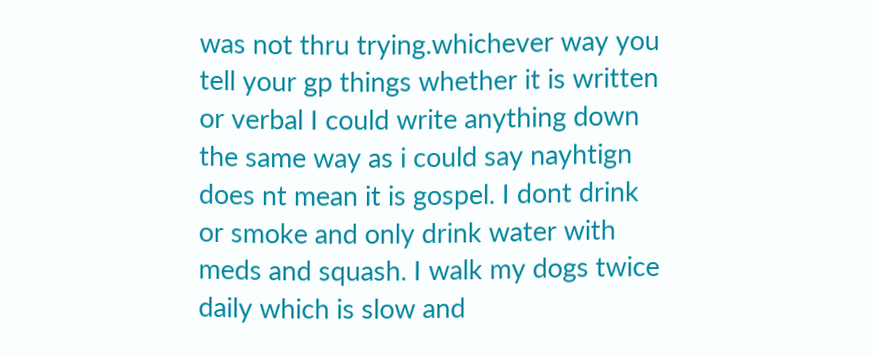was not thru trying.whichever way you tell your gp things whether it is written or verbal I could write anything down the same way as i could say nayhtign does nt mean it is gospel. I dont drink or smoke and only drink water with meds and squash. I walk my dogs twice daily which is slow and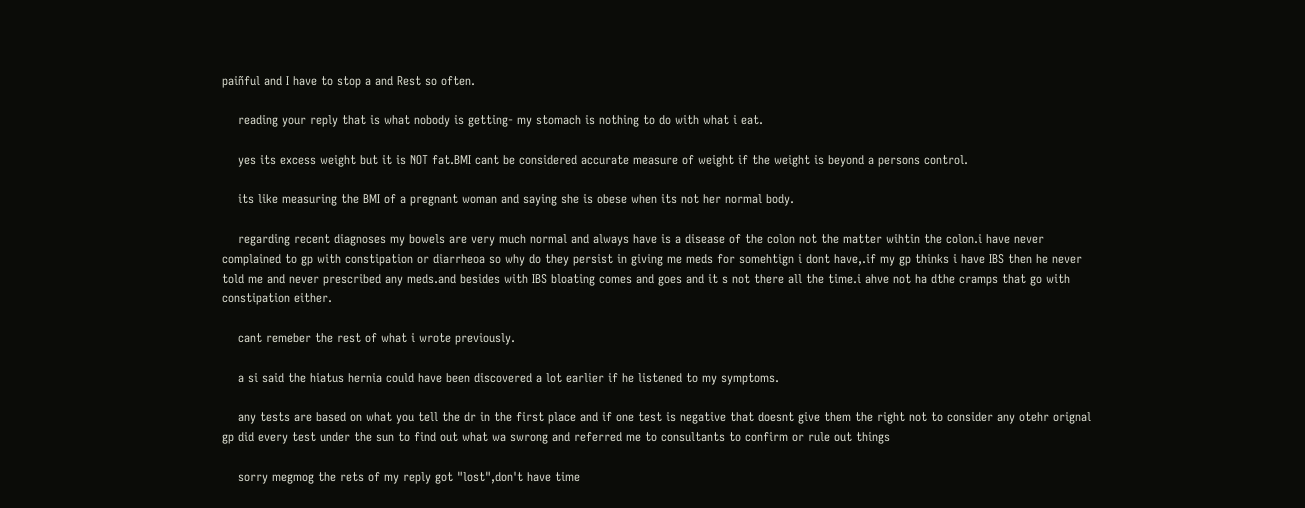paiñful and I have to stop a and Rest so often.

    reading your reply that is what nobody is getting- my stomach is nothing to do with what i eat.

    yes its excess weight but it is NOT fat.BMI cant be considered accurate measure of weight if the weight is beyond a persons control.

    its like measuring the BMI of a pregnant woman and saying she is obese when its not her normal body.

    regarding recent diagnoses my bowels are very much normal and always have is a disease of the colon not the matter wihtin the colon.i have never complained to gp with constipation or diarrheoa so why do they persist in giving me meds for somehtign i dont have,.if my gp thinks i have IBS then he never told me and never prescribed any meds.and besides with IBS bloating comes and goes and it s not there all the time.i ahve not ha dthe cramps that go with constipation either.

    cant remeber the rest of what i wrote previously.

    a si said the hiatus hernia could have been discovered a lot earlier if he listened to my symptoms.

    any tests are based on what you tell the dr in the first place and if one test is negative that doesnt give them the right not to consider any otehr orignal gp did every test under the sun to find out what wa swrong and referred me to consultants to confirm or rule out things

    sorry megmog the rets of my reply got "lost",don't have time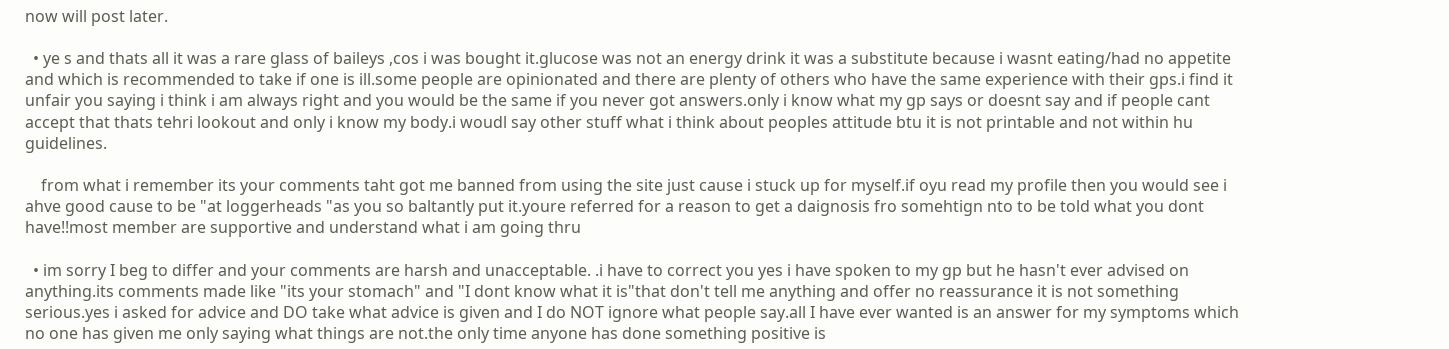now will post later.

  • ye s and thats all it was a rare glass of baileys ,cos i was bought it.glucose was not an energy drink it was a substitute because i wasnt eating/had no appetite and which is recommended to take if one is ill.some people are opinionated and there are plenty of others who have the same experience with their gps.i find it unfair you saying i think i am always right and you would be the same if you never got answers.only i know what my gp says or doesnt say and if people cant accept that thats tehri lookout and only i know my body.i woudl say other stuff what i think about peoples attitude btu it is not printable and not within hu guidelines.

    from what i remember its your comments taht got me banned from using the site just cause i stuck up for myself.if oyu read my profile then you would see i ahve good cause to be "at loggerheads "as you so baltantly put it.youre referred for a reason to get a daignosis fro somehtign nto to be told what you dont have!!most member are supportive and understand what i am going thru

  • im sorry I beg to differ and your comments are harsh and unacceptable. .i have to correct you yes i have spoken to my gp but he hasn't ever advised on anything.its comments made like "its your stomach" and "I dont know what it is"that don't tell me anything and offer no reassurance it is not something serious.yes i asked for advice and DO take what advice is given and I do NOT ignore what people say.all I have ever wanted is an answer for my symptoms which no one has given me only saying what things are not.the only time anyone has done something positive is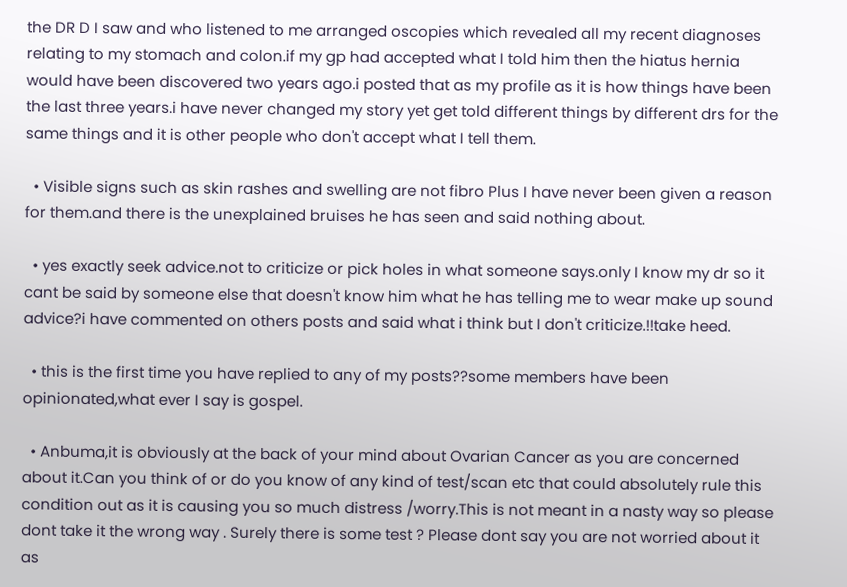the DR D I saw and who listened to me arranged oscopies which revealed all my recent diagnoses relating to my stomach and colon.if my gp had accepted what I told him then the hiatus hernia would have been discovered two years ago.i posted that as my profile as it is how things have been the last three years.i have never changed my story yet get told different things by different drs for the same things and it is other people who don't accept what I tell them.

  • Visible signs such as skin rashes and swelling are not fibro Plus I have never been given a reason for them.and there is the unexplained bruises he has seen and said nothing about.

  • yes exactly seek advice.not to criticize or pick holes in what someone says.only I know my dr so it cant be said by someone else that doesn't know him what he has telling me to wear make up sound advice?i have commented on others posts and said what i think but I don't criticize.!!take heed.

  • this is the first time you have replied to any of my posts??some members have been opinionated,what ever I say is gospel.

  • Anbuma,it is obviously at the back of your mind about Ovarian Cancer as you are concerned about it.Can you think of or do you know of any kind of test/scan etc that could absolutely rule this condition out as it is causing you so much distress /worry.This is not meant in a nasty way so please dont take it the wrong way . Surely there is some test ? Please dont say you are not worried about it as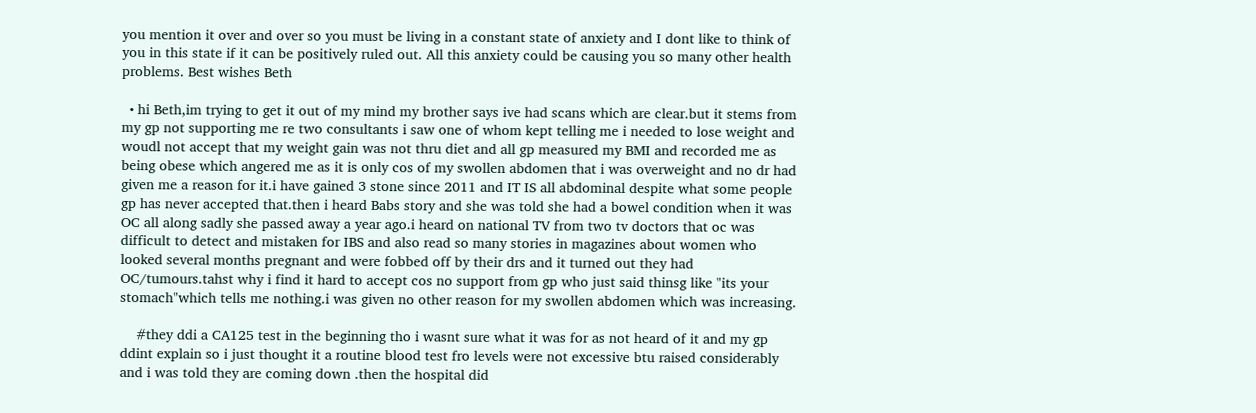you mention it over and over so you must be living in a constant state of anxiety and I dont like to think of you in this state if it can be positively ruled out. All this anxiety could be causing you so many other health problems. Best wishes Beth

  • hi Beth,im trying to get it out of my mind my brother says ive had scans which are clear.but it stems from my gp not supporting me re two consultants i saw one of whom kept telling me i needed to lose weight and woudl not accept that my weight gain was not thru diet and all gp measured my BMI and recorded me as being obese which angered me as it is only cos of my swollen abdomen that i was overweight and no dr had given me a reason for it.i have gained 3 stone since 2011 and IT IS all abdominal despite what some people gp has never accepted that.then i heard Babs story and she was told she had a bowel condition when it was OC all along sadly she passed away a year ago.i heard on national TV from two tv doctors that oc was difficult to detect and mistaken for IBS and also read so many stories in magazines about women who looked several months pregnant and were fobbed off by their drs and it turned out they had OC/tumours.tahst why i find it hard to accept cos no support from gp who just said thinsg like "its your stomach"which tells me nothing.i was given no other reason for my swollen abdomen which was increasing.

    #they ddi a CA125 test in the beginning tho i wasnt sure what it was for as not heard of it and my gp ddint explain so i just thought it a routine blood test fro levels were not excessive btu raised considerably and i was told they are coming down .then the hospital did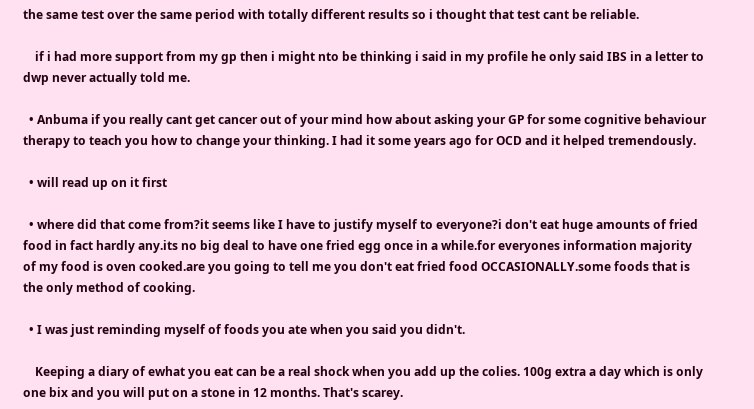the same test over the same period with totally different results so i thought that test cant be reliable.

    if i had more support from my gp then i might nto be thinking i said in my profile he only said IBS in a letter to dwp never actually told me.

  • Anbuma if you really cant get cancer out of your mind how about asking your GP for some cognitive behaviour therapy to teach you how to change your thinking. I had it some years ago for OCD and it helped tremendously.

  • will read up on it first

  • where did that come from?it seems like I have to justify myself to everyone?i don't eat huge amounts of fried food in fact hardly any.its no big deal to have one fried egg once in a while.for everyones information majority of my food is oven cooked.are you going to tell me you don't eat fried food OCCASIONALLY.some foods that is the only method of cooking.

  • I was just reminding myself of foods you ate when you said you didn't.

    Keeping a diary of ewhat you eat can be a real shock when you add up the colies. 100g extra a day which is only one bix and you will put on a stone in 12 months. That's scarey.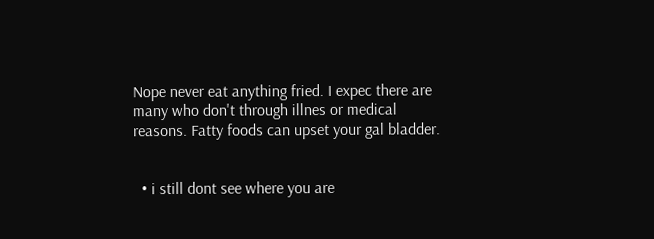Nope never eat anything fried. I expec there are many who don't through illnes or medical reasons. Fatty foods can upset your gal bladder.


  • i still dont see where you are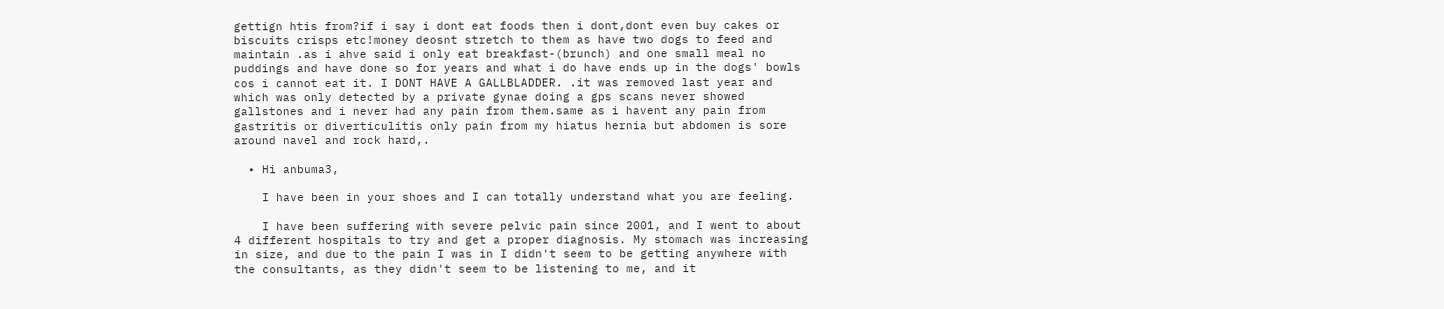gettign htis from?if i say i dont eat foods then i dont,dont even buy cakes or biscuits crisps etc!money deosnt stretch to them as have two dogs to feed and maintain .as i ahve said i only eat breakfast-(brunch) and one small meal no puddings and have done so for years and what i do have ends up in the dogs' bowls cos i cannot eat it. I DONT HAVE A GALLBLADDER. .it was removed last year and which was only detected by a private gynae doing a gps scans never showed gallstones and i never had any pain from them.same as i havent any pain from gastritis or diverticulitis only pain from my hiatus hernia but abdomen is sore around navel and rock hard,.

  • Hi anbuma3,

    I have been in your shoes and I can totally understand what you are feeling.

    I have been suffering with severe pelvic pain since 2001, and I went to about 4 different hospitals to try and get a proper diagnosis. My stomach was increasing in size, and due to the pain I was in I didn't seem to be getting anywhere with the consultants, as they didn't seem to be listening to me, and it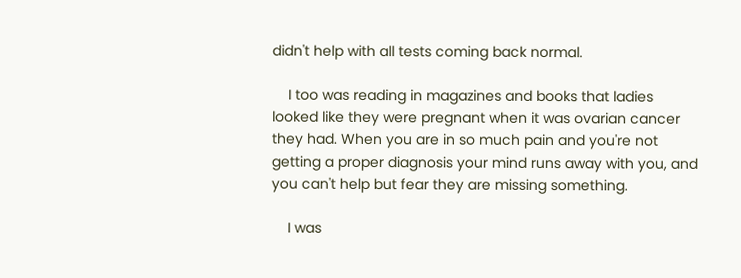didn't help with all tests coming back normal.

    I too was reading in magazines and books that ladies looked like they were pregnant when it was ovarian cancer they had. When you are in so much pain and you're not getting a proper diagnosis your mind runs away with you, and you can't help but fear they are missing something.

    I was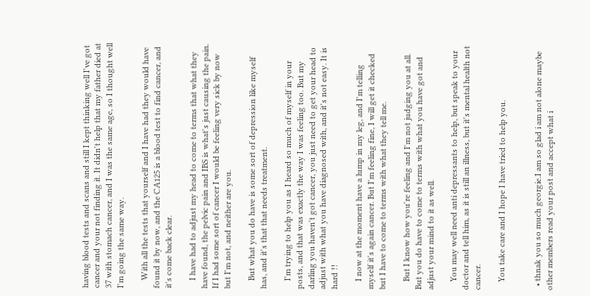having blood tests and scans and still I kept thinking well I've got cancer and your not finding it. It didn't help that my father died at 37 with stomach cancer, and I was the same age, so I thought well I'm going the same way.

    With all the tests that yourself and I have had they would have found it by now, and the CA125 is a blood test to find cancer, and it's come back clear.

    I have had to adjust my head to come to terms that what they have found, the pelvic pain and IBS is what's just causing the pain. If I had some sort of cancer I would be feeling very sick by now but I'm not, and neither are you.

    But what you do have is some sort of depression like myself has, and it's that that needs treatment.

    I'm trying to help you as I heard so much of myself in your posts, and that was exactly the way I was feeling too. But my darling you haven't got cancer, you just need to get your head to adjust with what you have diagnosed with, and it's not easy. It is hard !!

    I now at the moment have a lump in my leg, and I'm telling myself it's again cancer. But I'm feeling fine, I will get it checked but I have to come to terms with what they tell me.

    But I know how you're feeling and I'm not judging you at all. But you do have to come to terms with what you have got and adjust your mind to it as well.

    You may well need anti depressants to help, but speak to your doctor and tell him, as it is still an illness, but it's mental health not cancer.

    You take care and I hope I have tried to help you.


  • thnak you so much georgie.I am so glad i am not alone maybe other members read your post and accept what i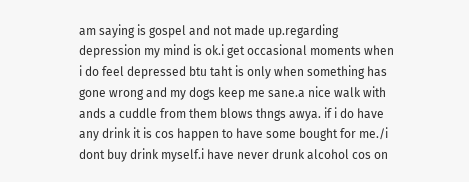am saying is gospel and not made up.regarding depression my mind is ok.i get occasional moments when i do feel depressed btu taht is only when something has gone wrong and my dogs keep me sane.a nice walk with ands a cuddle from them blows thngs awya. if i do have any drink it is cos happen to have some bought for me./i dont buy drink myself.i have never drunk alcohol cos on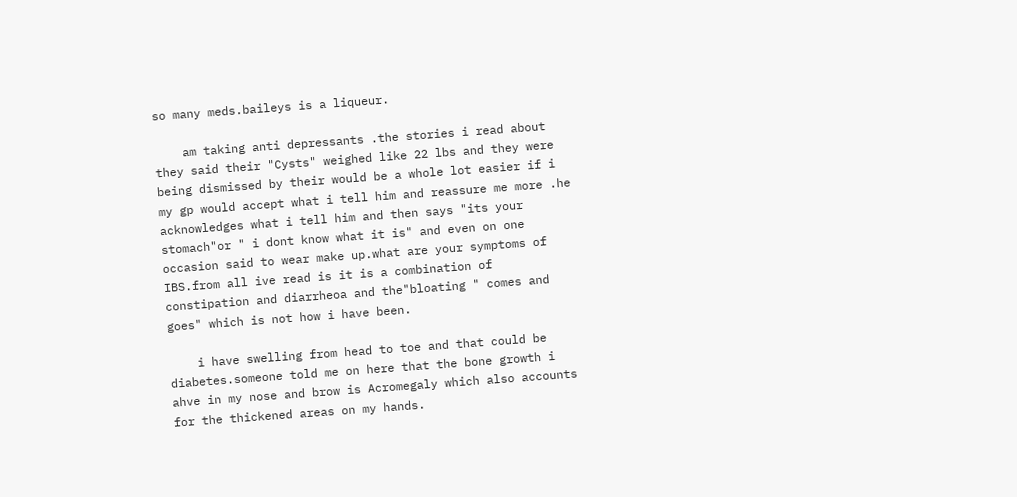so many meds.baileys is a liqueur.

    am taking anti depressants .the stories i read about they said their "Cysts" weighed like 22 lbs and they were being dismissed by their would be a whole lot easier if i my gp would accept what i tell him and reassure me more .he acknowledges what i tell him and then says "its your stomach"or " i dont know what it is" and even on one occasion said to wear make up.what are your symptoms of IBS.from all ive read is it is a combination of constipation and diarrheoa and the"bloating " comes and goes" which is not how i have been.

    i have swelling from head to toe and that could be diabetes.someone told me on here that the bone growth i ahve in my nose and brow is Acromegaly which also accounts for the thickened areas on my hands.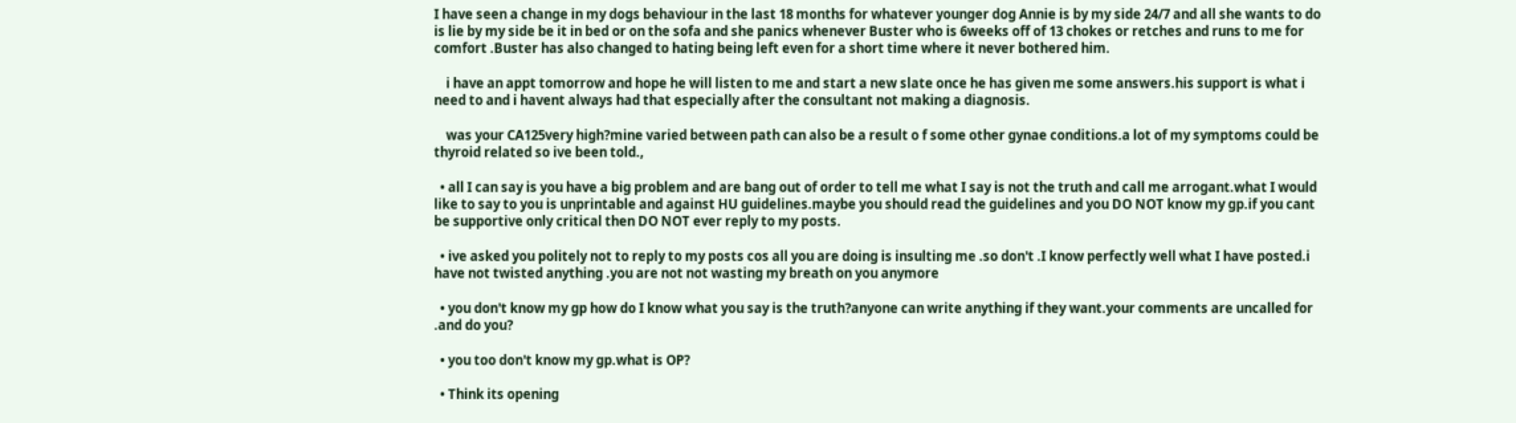I have seen a change in my dogs behaviour in the last 18 months for whatever younger dog Annie is by my side 24/7 and all she wants to do is lie by my side be it in bed or on the sofa and she panics whenever Buster who is 6weeks off of 13 chokes or retches and runs to me for comfort .Buster has also changed to hating being left even for a short time where it never bothered him.

    i have an appt tomorrow and hope he will listen to me and start a new slate once he has given me some answers.his support is what i need to and i havent always had that especially after the consultant not making a diagnosis.

    was your CA125very high?mine varied between path can also be a result o f some other gynae conditions.a lot of my symptoms could be thyroid related so ive been told.,

  • all I can say is you have a big problem and are bang out of order to tell me what I say is not the truth and call me arrogant.what I would like to say to you is unprintable and against HU guidelines.maybe you should read the guidelines and you DO NOT know my gp.if you cant be supportive only critical then DO NOT ever reply to my posts.

  • ive asked you politely not to reply to my posts cos all you are doing is insulting me .so don't .I know perfectly well what I have posted.i have not twisted anything .you are not not wasting my breath on you anymore

  • you don't know my gp how do I know what you say is the truth?anyone can write anything if they want.your comments are uncalled for .and do you?

  • you too don't know my gp.what is OP?

  • Think its opening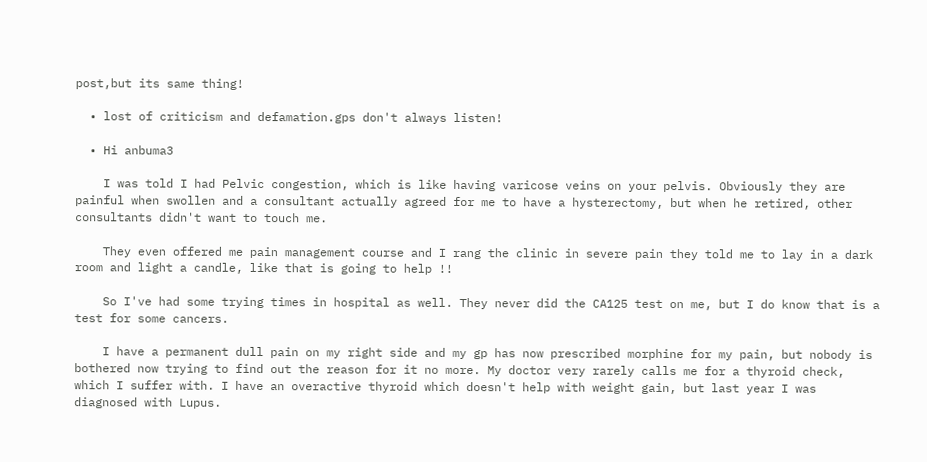post,but its same thing!

  • lost of criticism and defamation.gps don't always listen!

  • Hi anbuma3

    I was told I had Pelvic congestion, which is like having varicose veins on your pelvis. Obviously they are painful when swollen and a consultant actually agreed for me to have a hysterectomy, but when he retired, other consultants didn't want to touch me.

    They even offered me pain management course and I rang the clinic in severe pain they told me to lay in a dark room and light a candle, like that is going to help !!

    So I've had some trying times in hospital as well. They never did the CA125 test on me, but I do know that is a test for some cancers.

    I have a permanent dull pain on my right side and my gp has now prescribed morphine for my pain, but nobody is bothered now trying to find out the reason for it no more. My doctor very rarely calls me for a thyroid check, which I suffer with. I have an overactive thyroid which doesn't help with weight gain, but last year I was diagnosed with Lupus.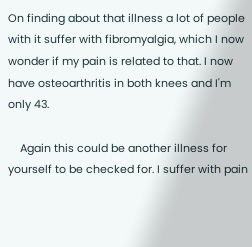On finding about that illness a lot of people with it suffer with fibromyalgia, which I now wonder if my pain is related to that. I now have osteoarthritis in both knees and I'm only 43.

    Again this could be another illness for yourself to be checked for. I suffer with pain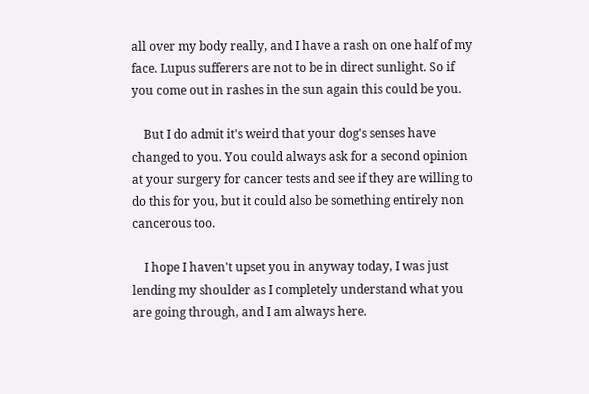all over my body really, and I have a rash on one half of my face. Lupus sufferers are not to be in direct sunlight. So if you come out in rashes in the sun again this could be you.

    But I do admit it's weird that your dog's senses have changed to you. You could always ask for a second opinion at your surgery for cancer tests and see if they are willing to do this for you, but it could also be something entirely non cancerous too.

    I hope I haven't upset you in anyway today, I was just lending my shoulder as I completely understand what you are going through, and I am always here.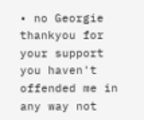• no Georgie thankyou for your support you haven't offended me in any way not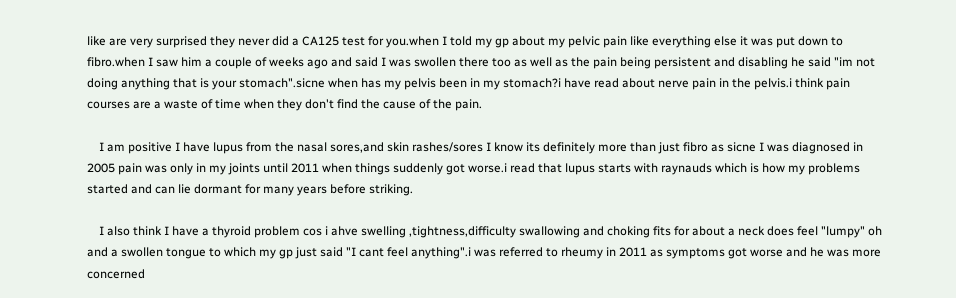like are very surprised they never did a CA125 test for you.when I told my gp about my pelvic pain like everything else it was put down to fibro.when I saw him a couple of weeks ago and said I was swollen there too as well as the pain being persistent and disabling he said "im not doing anything that is your stomach".sicne when has my pelvis been in my stomach?i have read about nerve pain in the pelvis.i think pain courses are a waste of time when they don't find the cause of the pain.

    I am positive I have lupus from the nasal sores,and skin rashes/sores I know its definitely more than just fibro as sicne I was diagnosed in 2005 pain was only in my joints until 2011 when things suddenly got worse.i read that lupus starts with raynauds which is how my problems started and can lie dormant for many years before striking.

    I also think I have a thyroid problem cos i ahve swelling ,tightness,difficulty swallowing and choking fits for about a neck does feel "lumpy" oh and a swollen tongue to which my gp just said "I cant feel anything".i was referred to rheumy in 2011 as symptoms got worse and he was more concerned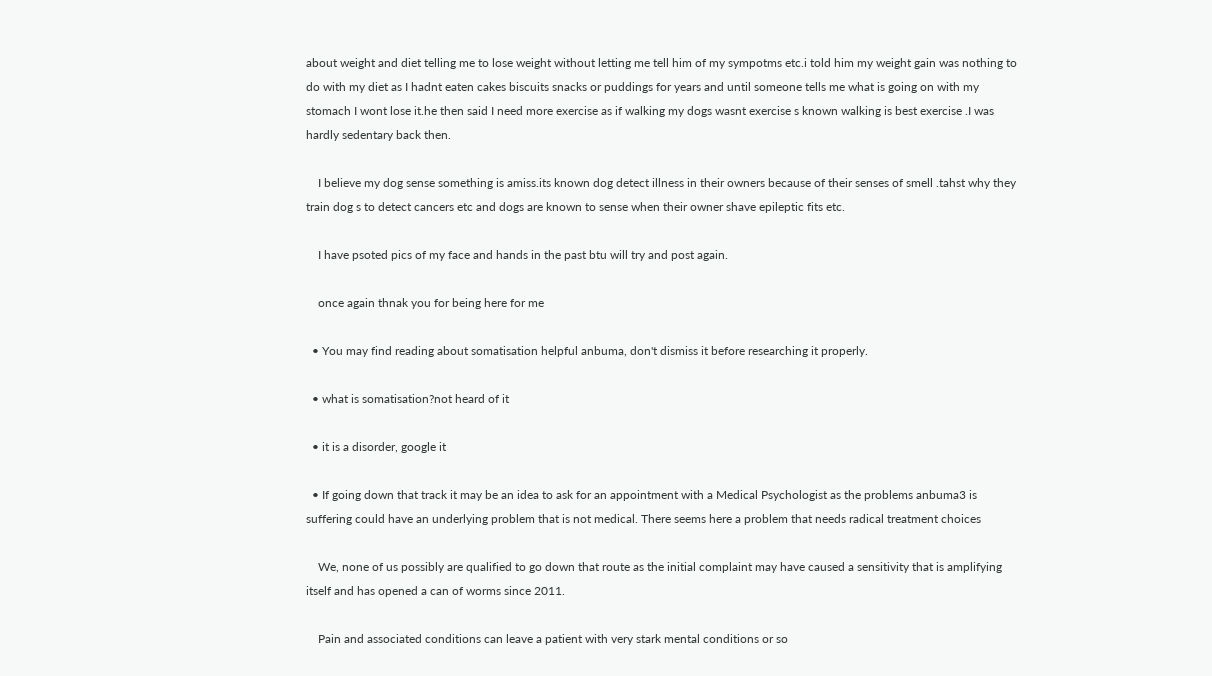about weight and diet telling me to lose weight without letting me tell him of my sympotms etc.i told him my weight gain was nothing to do with my diet as I hadnt eaten cakes biscuits snacks or puddings for years and until someone tells me what is going on with my stomach I wont lose it.he then said I need more exercise as if walking my dogs wasnt exercise s known walking is best exercise .I was hardly sedentary back then.

    I believe my dog sense something is amiss.its known dog detect illness in their owners because of their senses of smell .tahst why they train dog s to detect cancers etc and dogs are known to sense when their owner shave epileptic fits etc.

    I have psoted pics of my face and hands in the past btu will try and post again.

    once again thnak you for being here for me

  • You may find reading about somatisation helpful anbuma, don't dismiss it before researching it properly.

  • what is somatisation?not heard of it

  • it is a disorder, google it

  • If going down that track it may be an idea to ask for an appointment with a Medical Psychologist as the problems anbuma3 is suffering could have an underlying problem that is not medical. There seems here a problem that needs radical treatment choices

    We, none of us possibly are qualified to go down that route as the initial complaint may have caused a sensitivity that is amplifying itself and has opened a can of worms since 2011.

    Pain and associated conditions can leave a patient with very stark mental conditions or so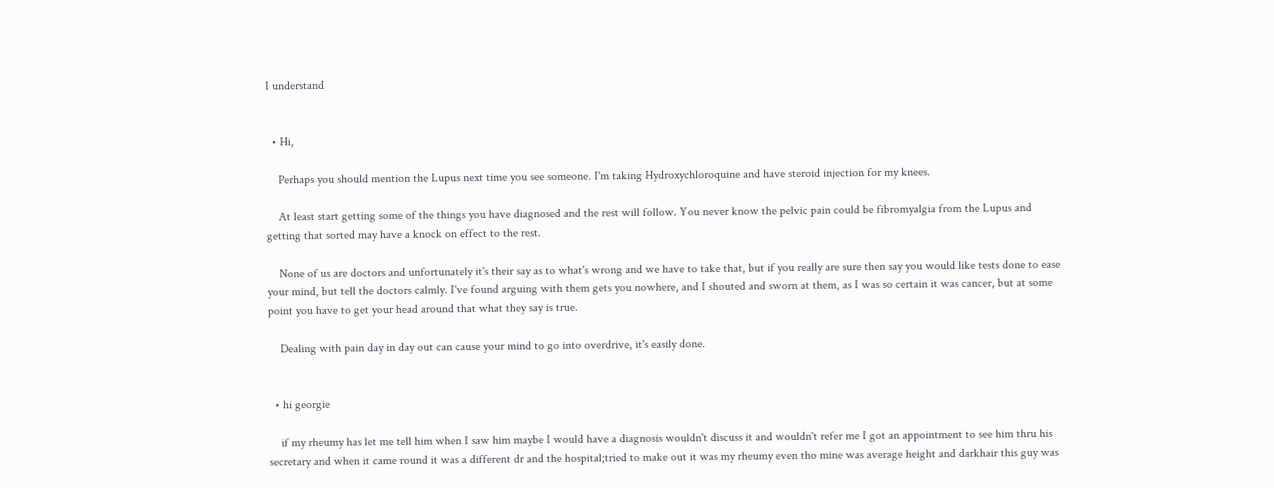I understand


  • Hi,

    Perhaps you should mention the Lupus next time you see someone. I'm taking Hydroxychloroquine and have steroid injection for my knees.

    At least start getting some of the things you have diagnosed and the rest will follow. You never know the pelvic pain could be fibromyalgia from the Lupus and getting that sorted may have a knock on effect to the rest.

    None of us are doctors and unfortunately it's their say as to what's wrong and we have to take that, but if you really are sure then say you would like tests done to ease your mind, but tell the doctors calmly. I've found arguing with them gets you nowhere, and I shouted and sworn at them, as I was so certain it was cancer, but at some point you have to get your head around that what they say is true.

    Dealing with pain day in day out can cause your mind to go into overdrive, it's easily done.


  • hi georgie

    if my rheumy has let me tell him when I saw him maybe I would have a diagnosis wouldn't discuss it and wouldn't refer me I got an appointment to see him thru his secretary and when it came round it was a different dr and the hospital;tried to make out it was my rheumy even tho mine was average height and darkhair this guy was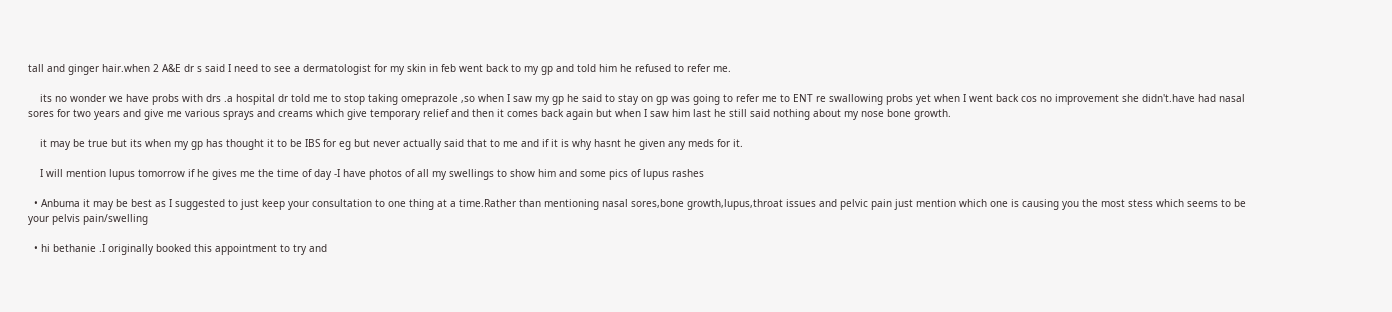tall and ginger hair.when 2 A&E dr s said I need to see a dermatologist for my skin in feb went back to my gp and told him he refused to refer me.

    its no wonder we have probs with drs .a hospital dr told me to stop taking omeprazole ,so when I saw my gp he said to stay on gp was going to refer me to ENT re swallowing probs yet when I went back cos no improvement she didn't.have had nasal sores for two years and give me various sprays and creams which give temporary relief and then it comes back again but when I saw him last he still said nothing about my nose bone growth.

    it may be true but its when my gp has thought it to be IBS for eg but never actually said that to me and if it is why hasnt he given any meds for it.

    I will mention lupus tomorrow if he gives me the time of day -I have photos of all my swellings to show him and some pics of lupus rashes

  • Anbuma it may be best as I suggested to just keep your consultation to one thing at a time.Rather than mentioning nasal sores,bone growth,lupus,throat issues and pelvic pain just mention which one is causing you the most stess which seems to be your pelvis pain/swelling

  • hi bethanie .I originally booked this appointment to try and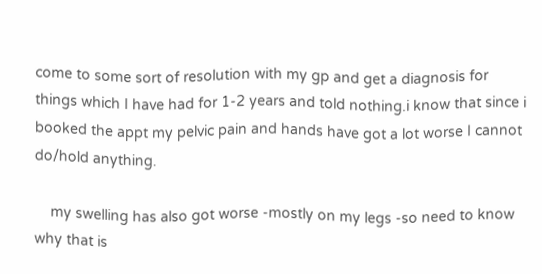come to some sort of resolution with my gp and get a diagnosis for things which I have had for 1-2 years and told nothing.i know that since i booked the appt my pelvic pain and hands have got a lot worse I cannot do/hold anything.

    my swelling has also got worse -mostly on my legs -so need to know why that is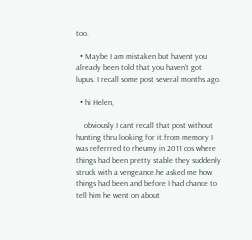too.

  • Maybe I am mistaken but havent you already been told that you haven't got lupus. I recall some post several months ago.

  • hi Helen,

    obviously I cant recall that post without hunting thru looking for it.from memory I was referrred to rheumy in 2011 cos where things had been pretty stable they suddenly struck with a vengeance.he asked me how things had been and before I had chance to tell him he went on about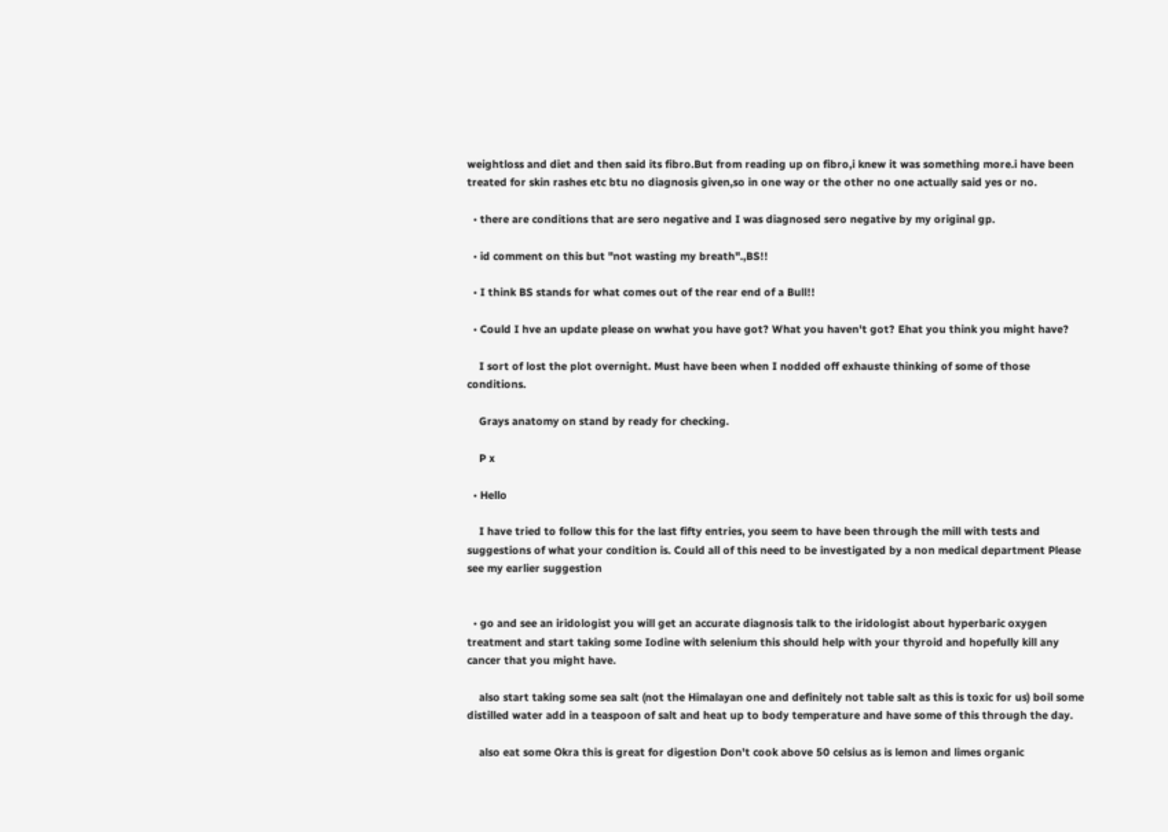weightloss and diet and then said its fibro.But from reading up on fibro,i knew it was something more.i have been treated for skin rashes etc btu no diagnosis given,so in one way or the other no one actually said yes or no.

  • there are conditions that are sero negative and I was diagnosed sero negative by my original gp.

  • id comment on this but "not wasting my breath".,BS!!

  • I think BS stands for what comes out of the rear end of a Bull!!

  • Could I hve an update please on wwhat you have got? What you haven't got? Ehat you think you might have?

    I sort of lost the plot overnight. Must have been when I nodded off exhauste thinking of some of those conditions.

    Grays anatomy on stand by ready for checking.

    P x

  • Hello

    I have tried to follow this for the last fifty entries, you seem to have been through the mill with tests and suggestions of what your condition is. Could all of this need to be investigated by a non medical department Please see my earlier suggestion


  • go and see an iridologist you will get an accurate diagnosis talk to the iridologist about hyperbaric oxygen treatment and start taking some Iodine with selenium this should help with your thyroid and hopefully kill any cancer that you might have.

    also start taking some sea salt (not the Himalayan one and definitely not table salt as this is toxic for us) boil some distilled water add in a teaspoon of salt and heat up to body temperature and have some of this through the day.

    also eat some Okra this is great for digestion Don't cook above 50 celsius as is lemon and limes organic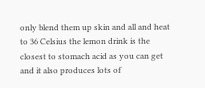only blend them up skin and all and heat to 36 Celsius the lemon drink is the closest to stomach acid as you can get and it also produces lots of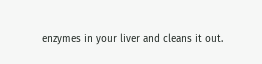enzymes in your liver and cleans it out.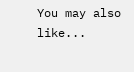You may also like...